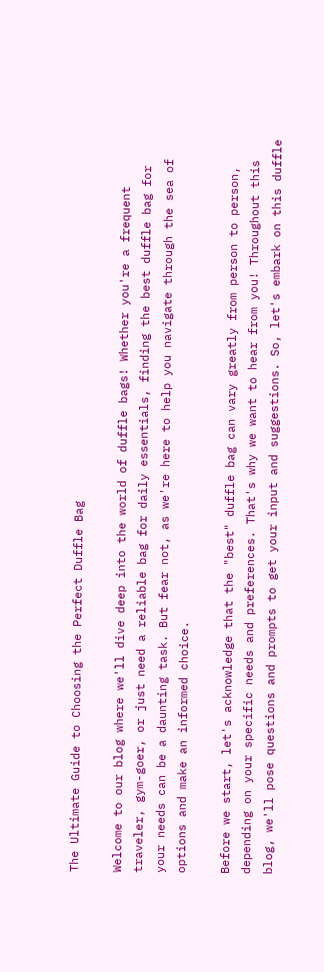The Ultimate Guide to Choosing the Perfect Duffle Bag

Welcome to our blog where we'll dive deep into the world of duffle bags! Whether you're a frequent traveler, gym-goer, or just need a reliable bag for daily essentials, finding the best duffle bag for your needs can be a daunting task. But fear not, as we're here to help you navigate through the sea of options and make an informed choice.

Before we start, let's acknowledge that the "best" duffle bag can vary greatly from person to person, depending on your specific needs and preferences. That's why we want to hear from you! Throughout this blog, we'll pose questions and prompts to get your input and suggestions. So, let's embark on this duffle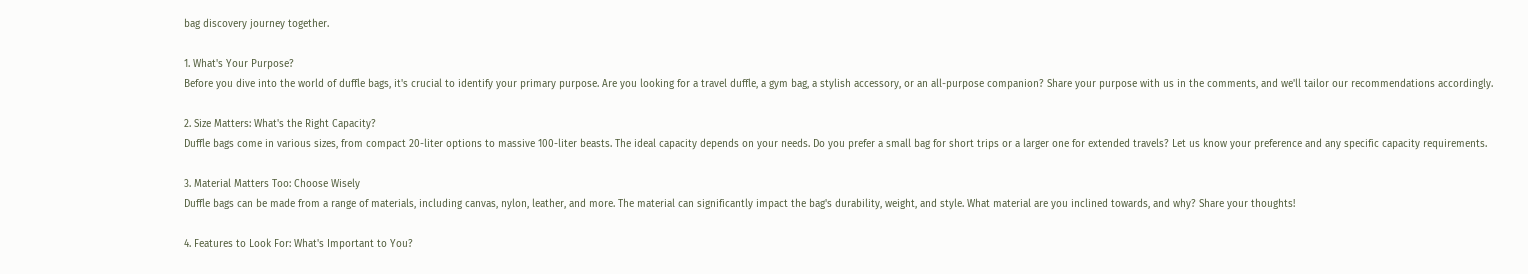bag discovery journey together.

1. What's Your Purpose?
Before you dive into the world of duffle bags, it's crucial to identify your primary purpose. Are you looking for a travel duffle, a gym bag, a stylish accessory, or an all-purpose companion? Share your purpose with us in the comments, and we'll tailor our recommendations accordingly.

2. Size Matters: What's the Right Capacity?
Duffle bags come in various sizes, from compact 20-liter options to massive 100-liter beasts. The ideal capacity depends on your needs. Do you prefer a small bag for short trips or a larger one for extended travels? Let us know your preference and any specific capacity requirements.

3. Material Matters Too: Choose Wisely
Duffle bags can be made from a range of materials, including canvas, nylon, leather, and more. The material can significantly impact the bag's durability, weight, and style. What material are you inclined towards, and why? Share your thoughts!

4. Features to Look For: What's Important to You?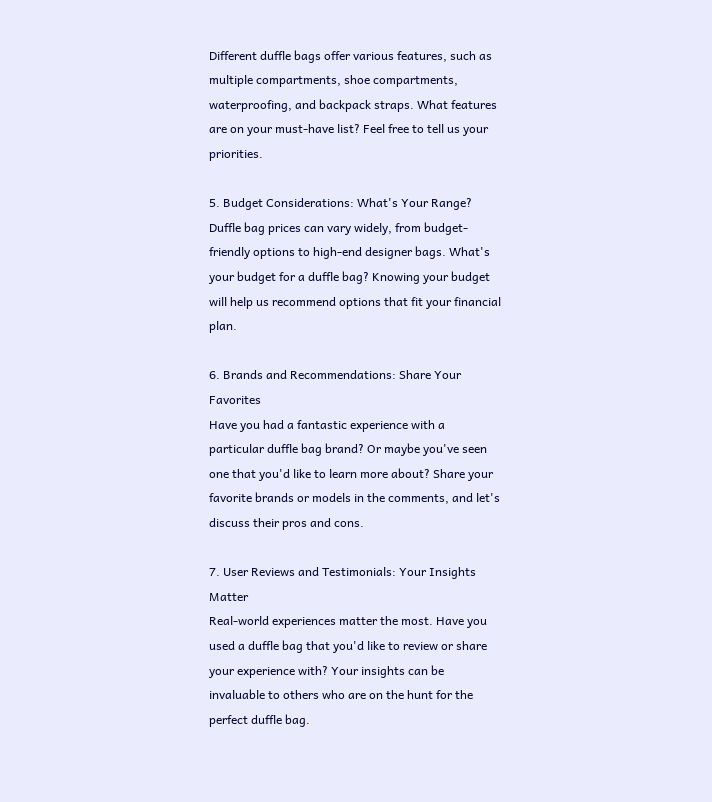Different duffle bags offer various features, such as multiple compartments, shoe compartments, waterproofing, and backpack straps. What features are on your must-have list? Feel free to tell us your priorities.

5. Budget Considerations: What's Your Range?
Duffle bag prices can vary widely, from budget-friendly options to high-end designer bags. What's your budget for a duffle bag? Knowing your budget will help us recommend options that fit your financial plan.

6. Brands and Recommendations: Share Your Favorites
Have you had a fantastic experience with a particular duffle bag brand? Or maybe you've seen one that you'd like to learn more about? Share your favorite brands or models in the comments, and let's discuss their pros and cons.

7. User Reviews and Testimonials: Your Insights Matter
Real-world experiences matter the most. Have you used a duffle bag that you'd like to review or share your experience with? Your insights can be invaluable to others who are on the hunt for the perfect duffle bag.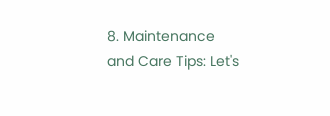8. Maintenance and Care Tips: Let's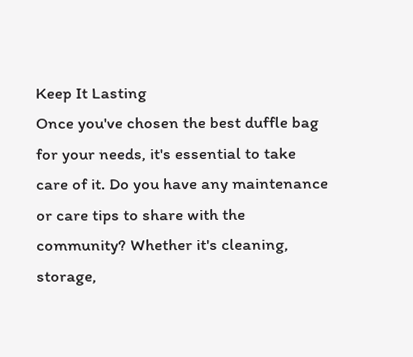Keep It Lasting
Once you've chosen the best duffle bag for your needs, it's essential to take care of it. Do you have any maintenance or care tips to share with the community? Whether it's cleaning, storage,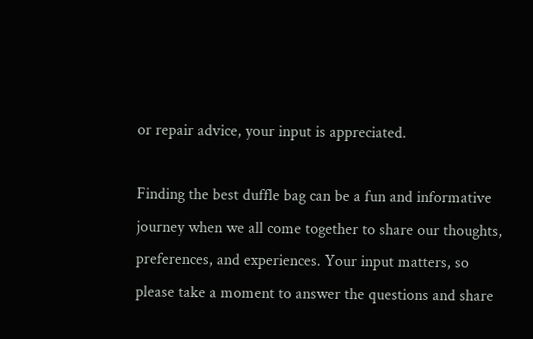or repair advice, your input is appreciated.

Finding the best duffle bag can be a fun and informative journey when we all come together to share our thoughts, preferences, and experiences. Your input matters, so please take a moment to answer the questions and share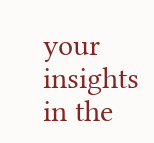your insights in the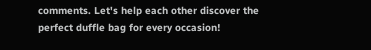comments. Let's help each other discover the perfect duffle bag for every occasion!